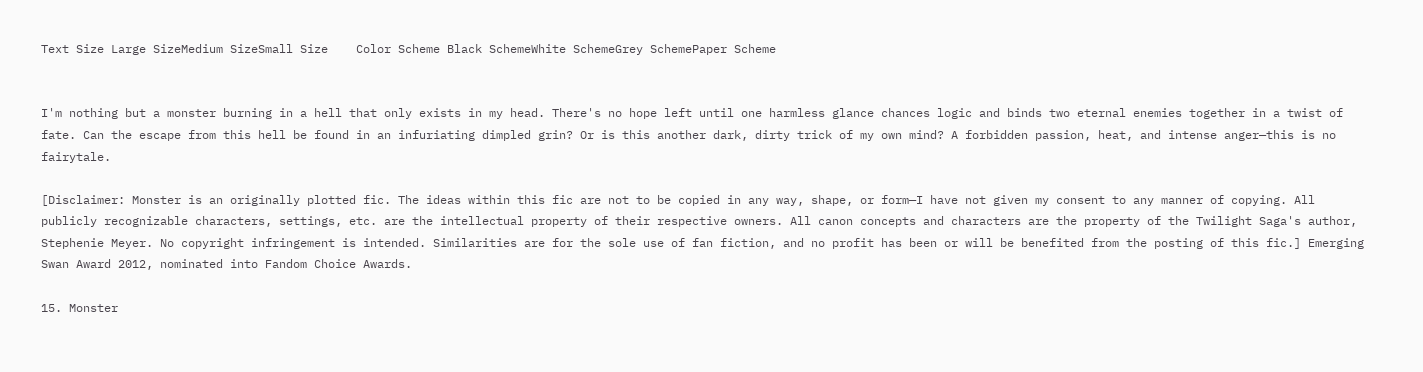Text Size Large SizeMedium SizeSmall Size    Color Scheme Black SchemeWhite SchemeGrey SchemePaper Scheme


I'm nothing but a monster burning in a hell that only exists in my head. There's no hope left until one harmless glance chances logic and binds two eternal enemies together in a twist of fate. Can the escape from this hell be found in an infuriating dimpled grin? Or is this another dark, dirty trick of my own mind? A forbidden passion, heat, and intense anger—this is no fairytale.

[Disclaimer: Monster is an originally plotted fic. The ideas within this fic are not to be copied in any way, shape, or form—I have not given my consent to any manner of copying. All publicly recognizable characters, settings, etc. are the intellectual property of their respective owners. All canon concepts and characters are the property of the Twilight Saga's author, Stephenie Meyer. No copyright infringement is intended. Similarities are for the sole use of fan fiction, and no profit has been or will be benefited from the posting of this fic.] Emerging Swan Award 2012, nominated into Fandom Choice Awards.

15. Monster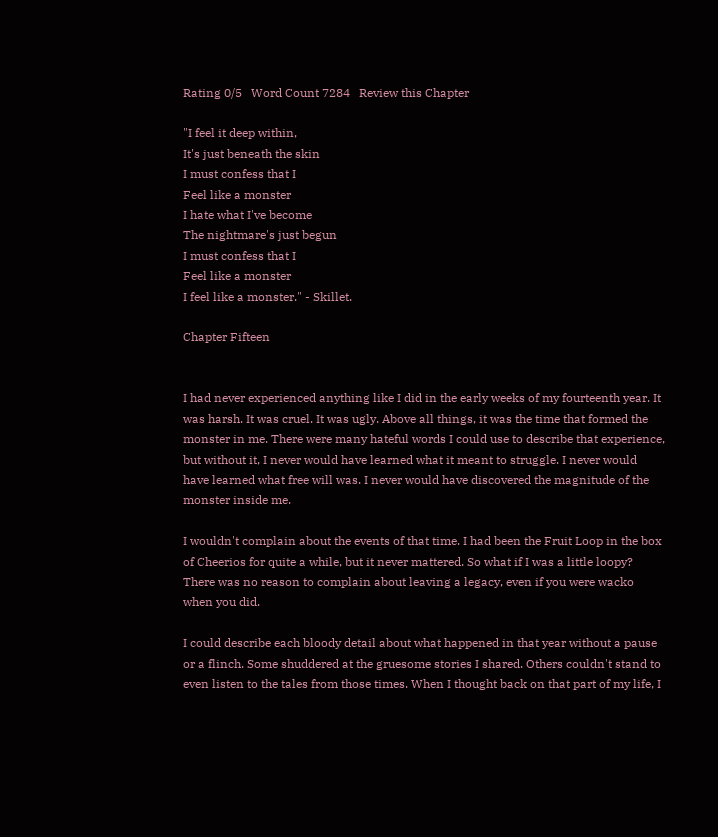Rating 0/5   Word Count 7284   Review this Chapter

"I feel it deep within,
It's just beneath the skin
I must confess that I
Feel like a monster
I hate what I've become
The nightmare's just begun
I must confess that I
Feel like a monster
I feel like a monster." - Skillet.

Chapter Fifteen


I had never experienced anything like I did in the early weeks of my fourteenth year. It was harsh. It was cruel. It was ugly. Above all things, it was the time that formed the monster in me. There were many hateful words I could use to describe that experience, but without it, I never would have learned what it meant to struggle. I never would have learned what free will was. I never would have discovered the magnitude of the monster inside me.

I wouldn't complain about the events of that time. I had been the Fruit Loop in the box of Cheerios for quite a while, but it never mattered. So what if I was a little loopy? There was no reason to complain about leaving a legacy, even if you were wacko when you did.

I could describe each bloody detail about what happened in that year without a pause or a flinch. Some shuddered at the gruesome stories I shared. Others couldn't stand to even listen to the tales from those times. When I thought back on that part of my life, I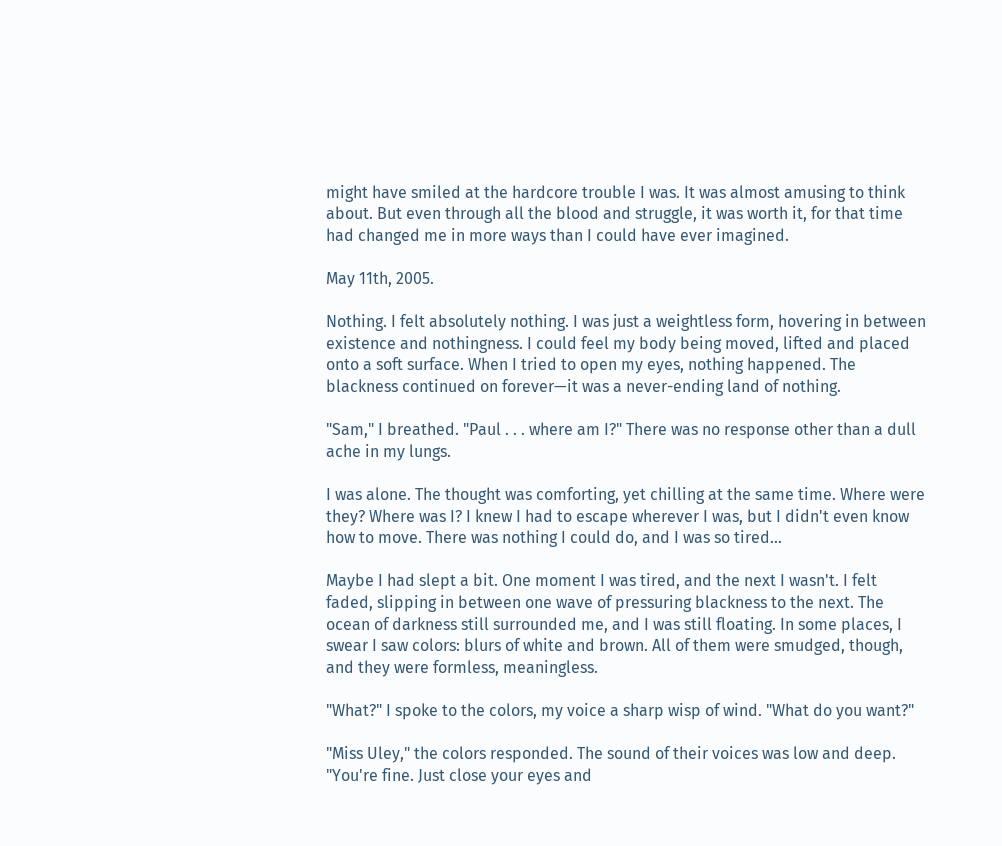might have smiled at the hardcore trouble I was. It was almost amusing to think about. But even through all the blood and struggle, it was worth it, for that time had changed me in more ways than I could have ever imagined.

May 11th, 2005.

Nothing. I felt absolutely nothing. I was just a weightless form, hovering in between existence and nothingness. I could feel my body being moved, lifted and placed onto a soft surface. When I tried to open my eyes, nothing happened. The blackness continued on forever—it was a never-ending land of nothing.

"Sam," I breathed. "Paul . . . where am I?" There was no response other than a dull ache in my lungs.

I was alone. The thought was comforting, yet chilling at the same time. Where were they? Where was I? I knew I had to escape wherever I was, but I didn't even know how to move. There was nothing I could do, and I was so tired…

Maybe I had slept a bit. One moment I was tired, and the next I wasn't. I felt faded, slipping in between one wave of pressuring blackness to the next. The ocean of darkness still surrounded me, and I was still floating. In some places, I swear I saw colors: blurs of white and brown. All of them were smudged, though, and they were formless, meaningless.

"What?" I spoke to the colors, my voice a sharp wisp of wind. "What do you want?"

"Miss Uley," the colors responded. The sound of their voices was low and deep. "You're fine. Just close your eyes and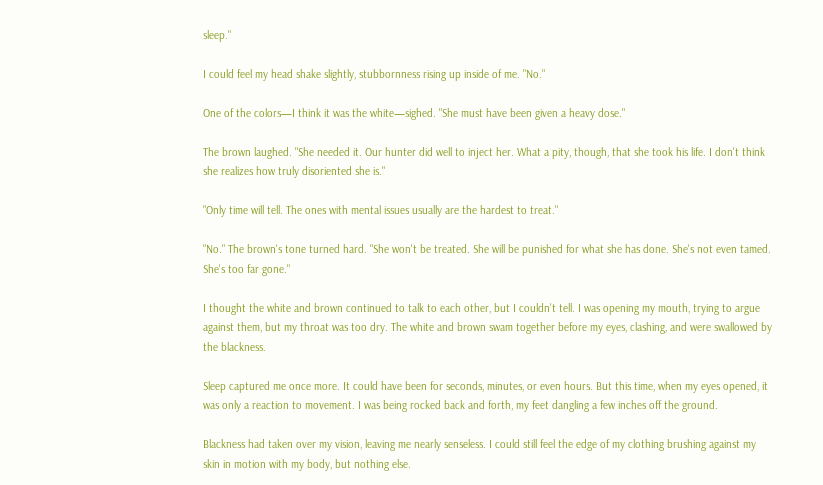sleep."

I could feel my head shake slightly, stubbornness rising up inside of me. "No."

One of the colors—I think it was the white—sighed. "She must have been given a heavy dose."

The brown laughed. "She needed it. Our hunter did well to inject her. What a pity, though, that she took his life. I don't think she realizes how truly disoriented she is."

"Only time will tell. The ones with mental issues usually are the hardest to treat."

"No." The brown's tone turned hard. "She won't be treated. She will be punished for what she has done. She's not even tamed. She's too far gone."

I thought the white and brown continued to talk to each other, but I couldn't tell. I was opening my mouth, trying to argue against them, but my throat was too dry. The white and brown swam together before my eyes, clashing, and were swallowed by the blackness.

Sleep captured me once more. It could have been for seconds, minutes, or even hours. But this time, when my eyes opened, it was only a reaction to movement. I was being rocked back and forth, my feet dangling a few inches off the ground.

Blackness had taken over my vision, leaving me nearly senseless. I could still feel the edge of my clothing brushing against my skin in motion with my body, but nothing else.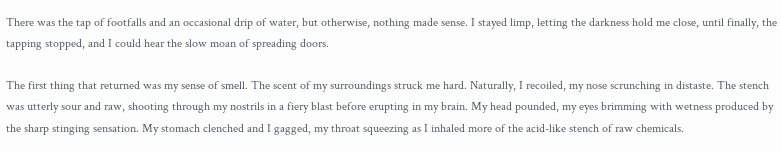There was the tap of footfalls and an occasional drip of water, but otherwise, nothing made sense. I stayed limp, letting the darkness hold me close, until finally, the tapping stopped, and I could hear the slow moan of spreading doors.

The first thing that returned was my sense of smell. The scent of my surroundings struck me hard. Naturally, I recoiled, my nose scrunching in distaste. The stench was utterly sour and raw, shooting through my nostrils in a fiery blast before erupting in my brain. My head pounded, my eyes brimming with wetness produced by the sharp stinging sensation. My stomach clenched and I gagged, my throat squeezing as I inhaled more of the acid-like stench of raw chemicals.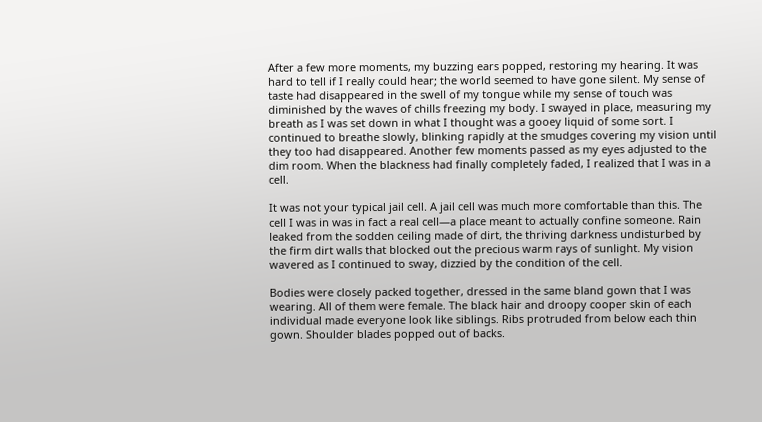After a few more moments, my buzzing ears popped, restoring my hearing. It was hard to tell if I really could hear; the world seemed to have gone silent. My sense of taste had disappeared in the swell of my tongue while my sense of touch was diminished by the waves of chills freezing my body. I swayed in place, measuring my breath as I was set down in what I thought was a gooey liquid of some sort. I continued to breathe slowly, blinking rapidly at the smudges covering my vision until they too had disappeared. Another few moments passed as my eyes adjusted to the dim room. When the blackness had finally completely faded, I realized that I was in a cell.

It was not your typical jail cell. A jail cell was much more comfortable than this. The cell I was in was in fact a real cell—a place meant to actually confine someone. Rain leaked from the sodden ceiling made of dirt, the thriving darkness undisturbed by the firm dirt walls that blocked out the precious warm rays of sunlight. My vision wavered as I continued to sway, dizzied by the condition of the cell.

Bodies were closely packed together, dressed in the same bland gown that I was wearing. All of them were female. The black hair and droopy cooper skin of each individual made everyone look like siblings. Ribs protruded from below each thin gown. Shoulder blades popped out of backs.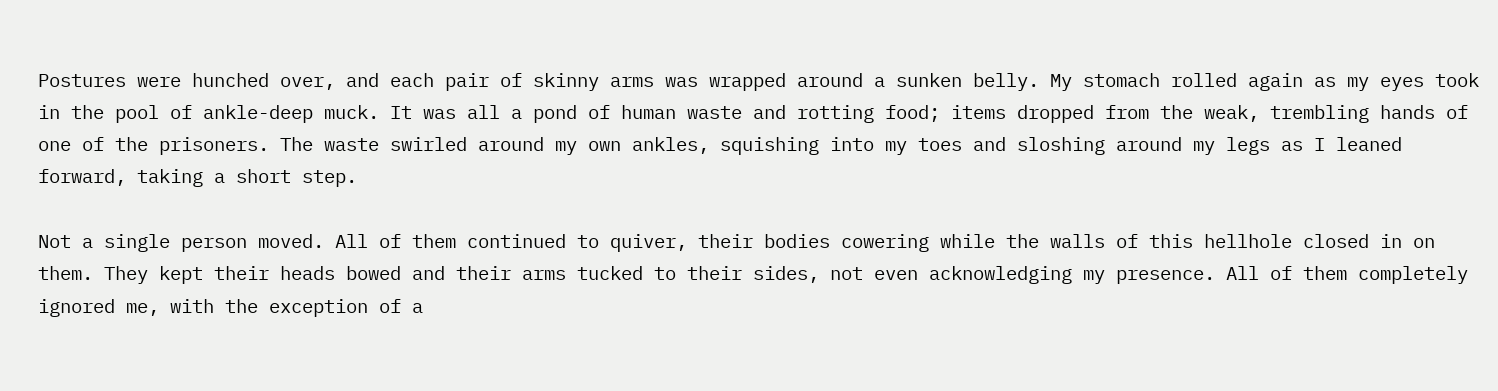Postures were hunched over, and each pair of skinny arms was wrapped around a sunken belly. My stomach rolled again as my eyes took in the pool of ankle-deep muck. It was all a pond of human waste and rotting food; items dropped from the weak, trembling hands of one of the prisoners. The waste swirled around my own ankles, squishing into my toes and sloshing around my legs as I leaned forward, taking a short step.

Not a single person moved. All of them continued to quiver, their bodies cowering while the walls of this hellhole closed in on them. They kept their heads bowed and their arms tucked to their sides, not even acknowledging my presence. All of them completely ignored me, with the exception of a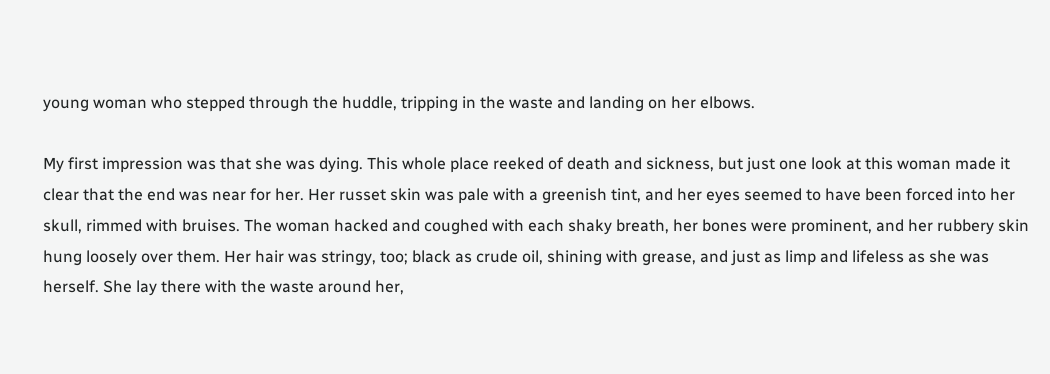young woman who stepped through the huddle, tripping in the waste and landing on her elbows.

My first impression was that she was dying. This whole place reeked of death and sickness, but just one look at this woman made it clear that the end was near for her. Her russet skin was pale with a greenish tint, and her eyes seemed to have been forced into her skull, rimmed with bruises. The woman hacked and coughed with each shaky breath, her bones were prominent, and her rubbery skin hung loosely over them. Her hair was stringy, too; black as crude oil, shining with grease, and just as limp and lifeless as she was herself. She lay there with the waste around her,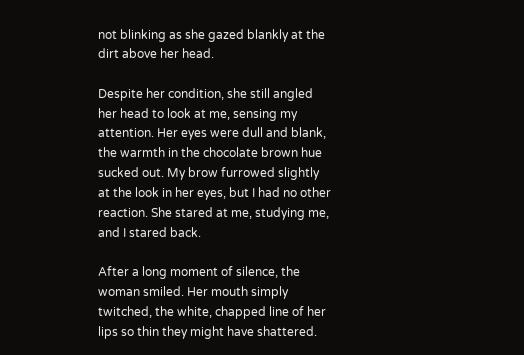not blinking as she gazed blankly at the dirt above her head.

Despite her condition, she still angled her head to look at me, sensing my attention. Her eyes were dull and blank, the warmth in the chocolate brown hue sucked out. My brow furrowed slightly at the look in her eyes, but I had no other reaction. She stared at me, studying me, and I stared back.

After a long moment of silence, the woman smiled. Her mouth simply twitched, the white, chapped line of her lips so thin they might have shattered.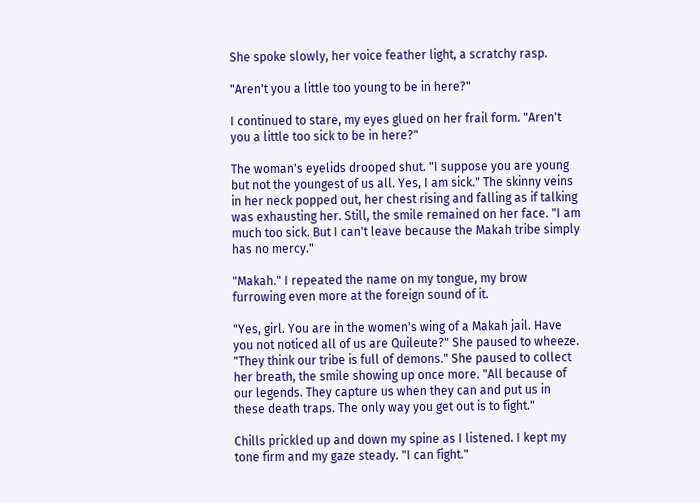She spoke slowly, her voice feather light, a scratchy rasp.

"Aren't you a little too young to be in here?"

I continued to stare, my eyes glued on her frail form. "Aren't you a little too sick to be in here?"

The woman's eyelids drooped shut. "I suppose you are young but not the youngest of us all. Yes, I am sick." The skinny veins in her neck popped out, her chest rising and falling as if talking was exhausting her. Still, the smile remained on her face. "I am much too sick. But I can't leave because the Makah tribe simply has no mercy."

"Makah." I repeated the name on my tongue, my brow furrowing even more at the foreign sound of it.

"Yes, girl. You are in the women's wing of a Makah jail. Have you not noticed all of us are Quileute?" She paused to wheeze. "They think our tribe is full of demons." She paused to collect her breath, the smile showing up once more. "All because of our legends. They capture us when they can and put us in these death traps. The only way you get out is to fight."

Chills prickled up and down my spine as I listened. I kept my tone firm and my gaze steady. "I can fight."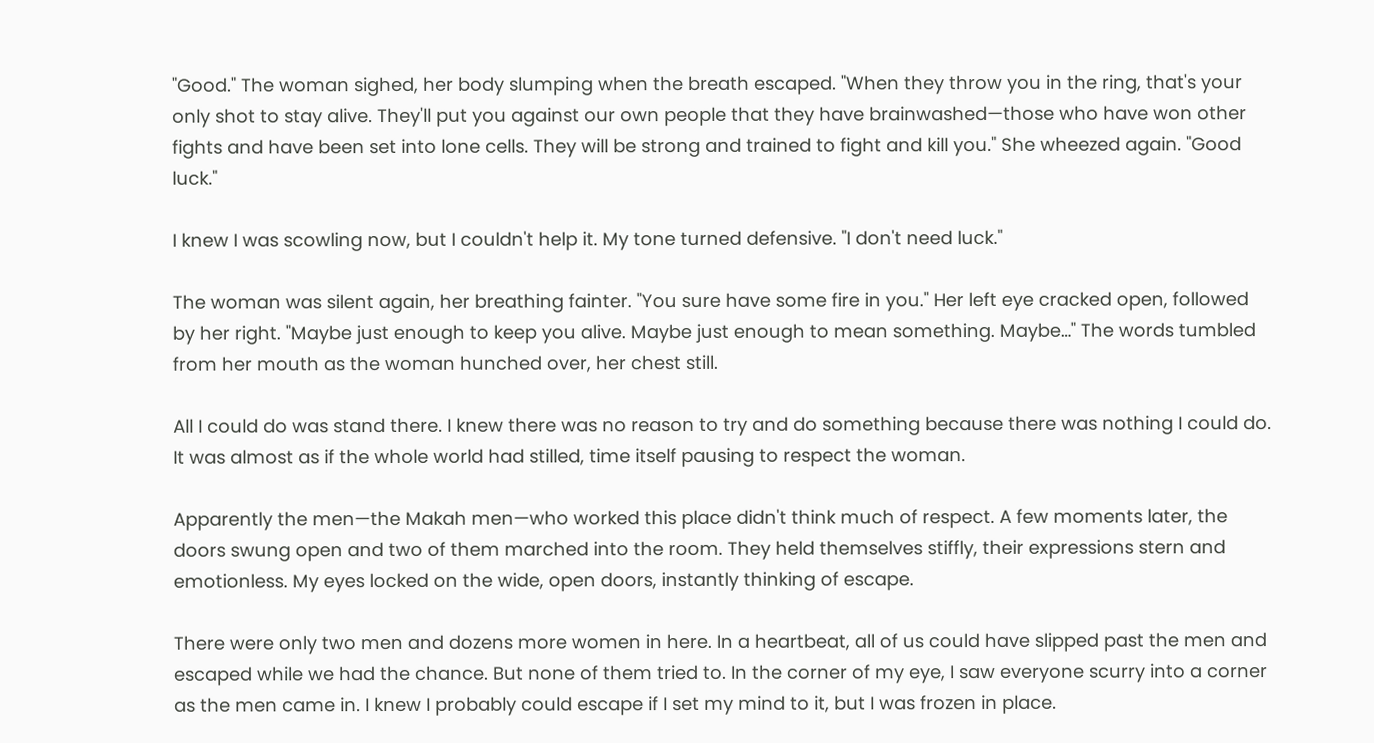"Good." The woman sighed, her body slumping when the breath escaped. "When they throw you in the ring, that's your only shot to stay alive. They'll put you against our own people that they have brainwashed—those who have won other fights and have been set into lone cells. They will be strong and trained to fight and kill you." She wheezed again. "Good luck."

I knew I was scowling now, but I couldn't help it. My tone turned defensive. "I don't need luck."

The woman was silent again, her breathing fainter. "You sure have some fire in you." Her left eye cracked open, followed by her right. "Maybe just enough to keep you alive. Maybe just enough to mean something. Maybe…" The words tumbled from her mouth as the woman hunched over, her chest still.

All I could do was stand there. I knew there was no reason to try and do something because there was nothing I could do. It was almost as if the whole world had stilled, time itself pausing to respect the woman.

Apparently the men—the Makah men—who worked this place didn't think much of respect. A few moments later, the doors swung open and two of them marched into the room. They held themselves stiffly, their expressions stern and emotionless. My eyes locked on the wide, open doors, instantly thinking of escape.

There were only two men and dozens more women in here. In a heartbeat, all of us could have slipped past the men and escaped while we had the chance. But none of them tried to. In the corner of my eye, I saw everyone scurry into a corner as the men came in. I knew I probably could escape if I set my mind to it, but I was frozen in place.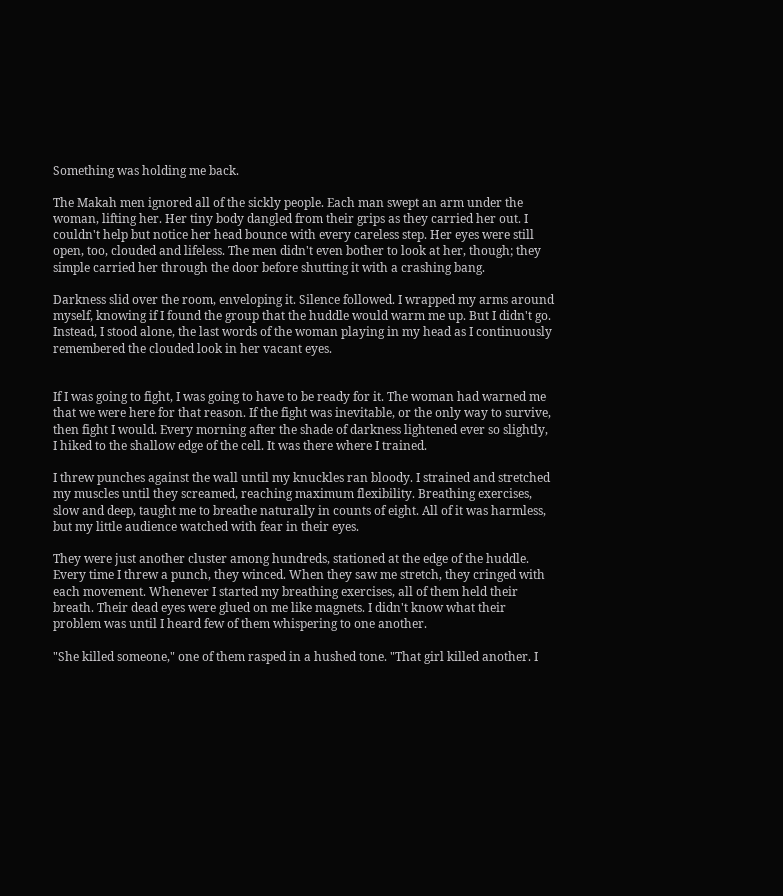Something was holding me back.

The Makah men ignored all of the sickly people. Each man swept an arm under the woman, lifting her. Her tiny body dangled from their grips as they carried her out. I couldn't help but notice her head bounce with every careless step. Her eyes were still open, too, clouded and lifeless. The men didn't even bother to look at her, though; they simple carried her through the door before shutting it with a crashing bang.

Darkness slid over the room, enveloping it. Silence followed. I wrapped my arms around myself, knowing if I found the group that the huddle would warm me up. But I didn't go. Instead, I stood alone, the last words of the woman playing in my head as I continuously remembered the clouded look in her vacant eyes.


If I was going to fight, I was going to have to be ready for it. The woman had warned me that we were here for that reason. If the fight was inevitable, or the only way to survive, then fight I would. Every morning after the shade of darkness lightened ever so slightly, I hiked to the shallow edge of the cell. It was there where I trained.

I threw punches against the wall until my knuckles ran bloody. I strained and stretched my muscles until they screamed, reaching maximum flexibility. Breathing exercises, slow and deep, taught me to breathe naturally in counts of eight. All of it was harmless, but my little audience watched with fear in their eyes.

They were just another cluster among hundreds, stationed at the edge of the huddle. Every time I threw a punch, they winced. When they saw me stretch, they cringed with each movement. Whenever I started my breathing exercises, all of them held their breath. Their dead eyes were glued on me like magnets. I didn't know what their problem was until I heard few of them whispering to one another.

"She killed someone," one of them rasped in a hushed tone. "That girl killed another. I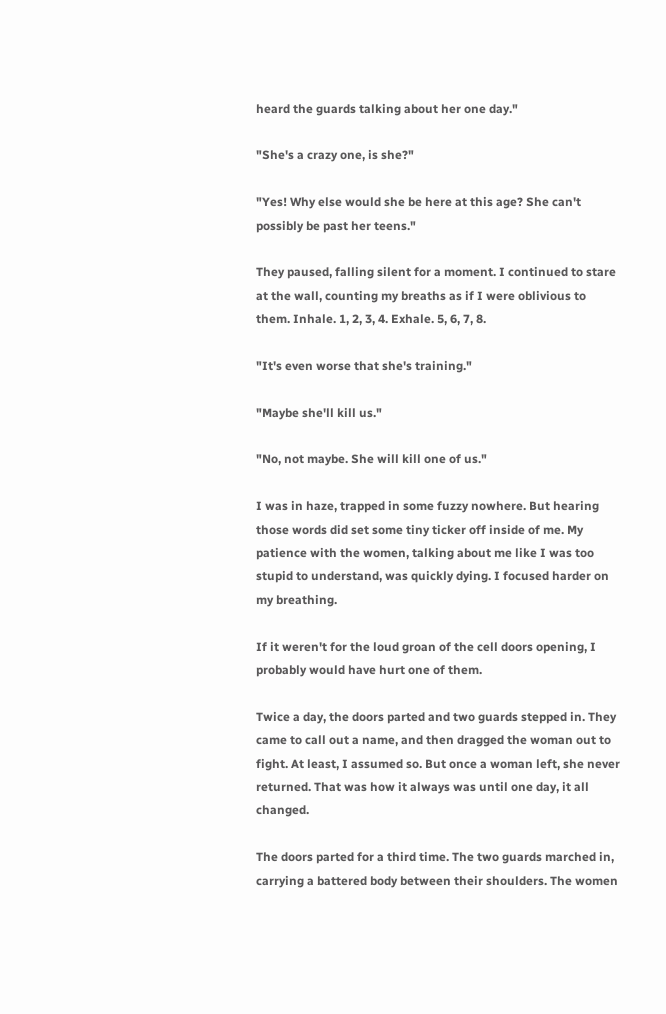heard the guards talking about her one day."

"She's a crazy one, is she?"

"Yes! Why else would she be here at this age? She can't possibly be past her teens."

They paused, falling silent for a moment. I continued to stare at the wall, counting my breaths as if I were oblivious to them. Inhale. 1, 2, 3, 4. Exhale. 5, 6, 7, 8.

"It's even worse that she's training."

"Maybe she'll kill us."

"No, not maybe. She will kill one of us."

I was in haze, trapped in some fuzzy nowhere. But hearing those words did set some tiny ticker off inside of me. My patience with the women, talking about me like I was too stupid to understand, was quickly dying. I focused harder on my breathing.

If it weren't for the loud groan of the cell doors opening, I probably would have hurt one of them.

Twice a day, the doors parted and two guards stepped in. They came to call out a name, and then dragged the woman out to fight. At least, I assumed so. But once a woman left, she never returned. That was how it always was until one day, it all changed.

The doors parted for a third time. The two guards marched in, carrying a battered body between their shoulders. The women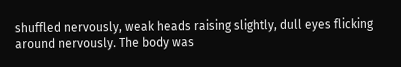shuffled nervously, weak heads raising slightly, dull eyes flicking around nervously. The body was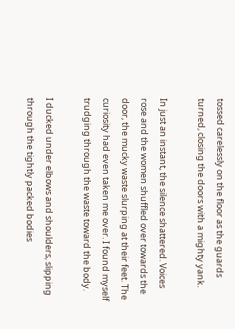tossed carelessly on the floor as the guards turned, closing the doors with a mighty yank.

In just an instant, the silence shattered. Voices rose and the women shuffled over towards the door, the mucky waste slurping at their feet. The curiosity had even taken me over. I found myself trudging through the waste toward the body.

I ducked under elbows and shoulders, slipping through the tightly packed bodies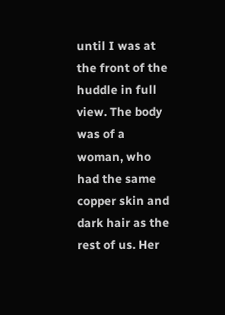until I was at the front of the huddle in full view. The body was of a woman, who had the same copper skin and dark hair as the rest of us. Her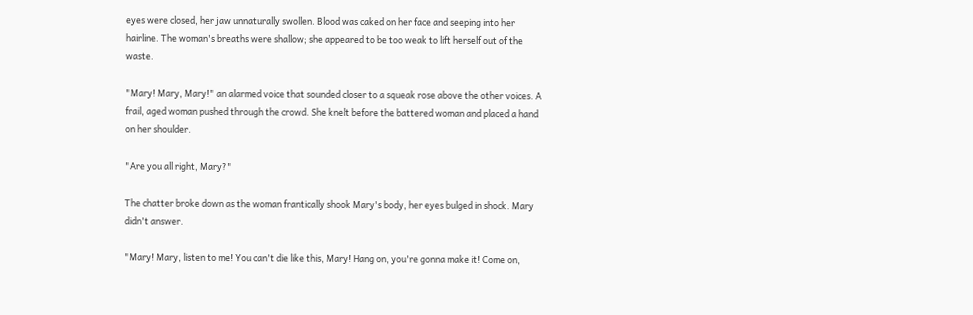eyes were closed, her jaw unnaturally swollen. Blood was caked on her face and seeping into her hairline. The woman's breaths were shallow; she appeared to be too weak to lift herself out of the waste.

"Mary! Mary, Mary!" an alarmed voice that sounded closer to a squeak rose above the other voices. A frail, aged woman pushed through the crowd. She knelt before the battered woman and placed a hand on her shoulder.

"Are you all right, Mary?"

The chatter broke down as the woman frantically shook Mary's body, her eyes bulged in shock. Mary didn't answer.

"Mary! Mary, listen to me! You can't die like this, Mary! Hang on, you're gonna make it! Come on,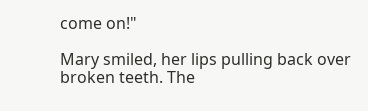come on!"

Mary smiled, her lips pulling back over broken teeth. The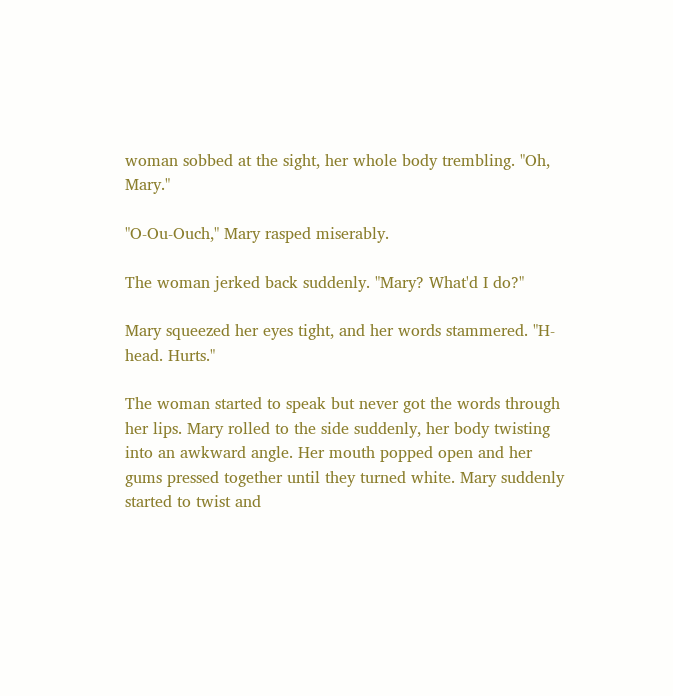woman sobbed at the sight, her whole body trembling. "Oh, Mary."

"O-Ou-Ouch," Mary rasped miserably.

The woman jerked back suddenly. "Mary? What'd I do?"

Mary squeezed her eyes tight, and her words stammered. "H-head. Hurts."

The woman started to speak but never got the words through her lips. Mary rolled to the side suddenly, her body twisting into an awkward angle. Her mouth popped open and her gums pressed together until they turned white. Mary suddenly started to twist and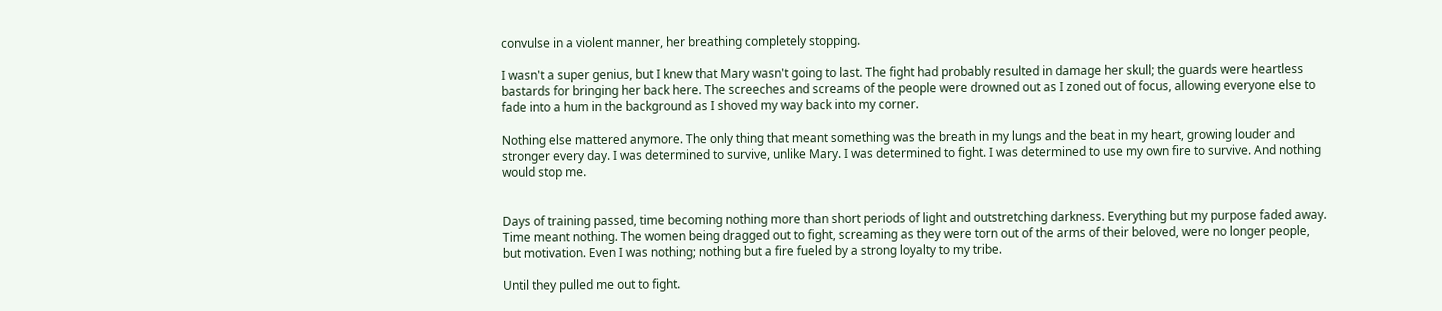convulse in a violent manner, her breathing completely stopping.

I wasn't a super genius, but I knew that Mary wasn't going to last. The fight had probably resulted in damage her skull; the guards were heartless bastards for bringing her back here. The screeches and screams of the people were drowned out as I zoned out of focus, allowing everyone else to fade into a hum in the background as I shoved my way back into my corner.

Nothing else mattered anymore. The only thing that meant something was the breath in my lungs and the beat in my heart, growing louder and stronger every day. I was determined to survive, unlike Mary. I was determined to fight. I was determined to use my own fire to survive. And nothing would stop me.


Days of training passed, time becoming nothing more than short periods of light and outstretching darkness. Everything but my purpose faded away. Time meant nothing. The women being dragged out to fight, screaming as they were torn out of the arms of their beloved, were no longer people, but motivation. Even I was nothing; nothing but a fire fueled by a strong loyalty to my tribe.

Until they pulled me out to fight.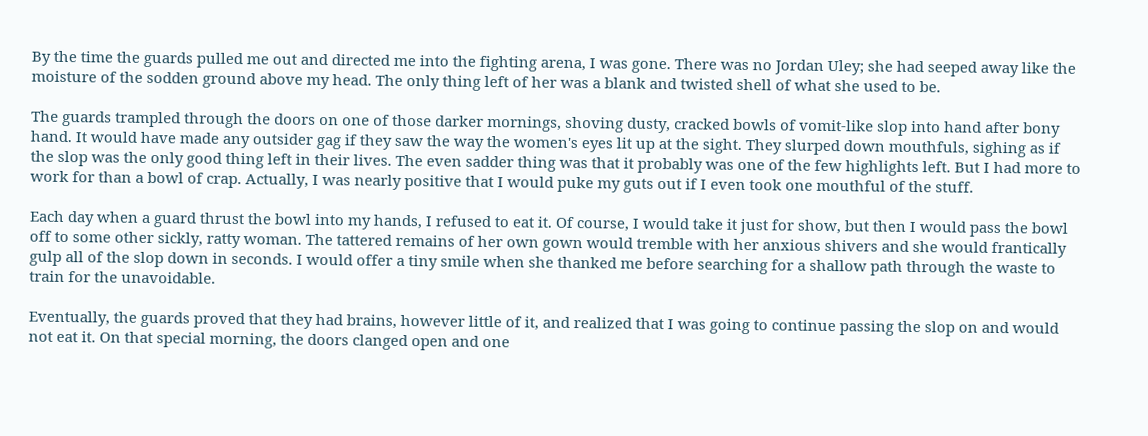By the time the guards pulled me out and directed me into the fighting arena, I was gone. There was no Jordan Uley; she had seeped away like the moisture of the sodden ground above my head. The only thing left of her was a blank and twisted shell of what she used to be.

The guards trampled through the doors on one of those darker mornings, shoving dusty, cracked bowls of vomit-like slop into hand after bony hand. It would have made any outsider gag if they saw the way the women's eyes lit up at the sight. They slurped down mouthfuls, sighing as if the slop was the only good thing left in their lives. The even sadder thing was that it probably was one of the few highlights left. But I had more to work for than a bowl of crap. Actually, I was nearly positive that I would puke my guts out if I even took one mouthful of the stuff.

Each day when a guard thrust the bowl into my hands, I refused to eat it. Of course, I would take it just for show, but then I would pass the bowl off to some other sickly, ratty woman. The tattered remains of her own gown would tremble with her anxious shivers and she would frantically gulp all of the slop down in seconds. I would offer a tiny smile when she thanked me before searching for a shallow path through the waste to train for the unavoidable.

Eventually, the guards proved that they had brains, however little of it, and realized that I was going to continue passing the slop on and would not eat it. On that special morning, the doors clanged open and one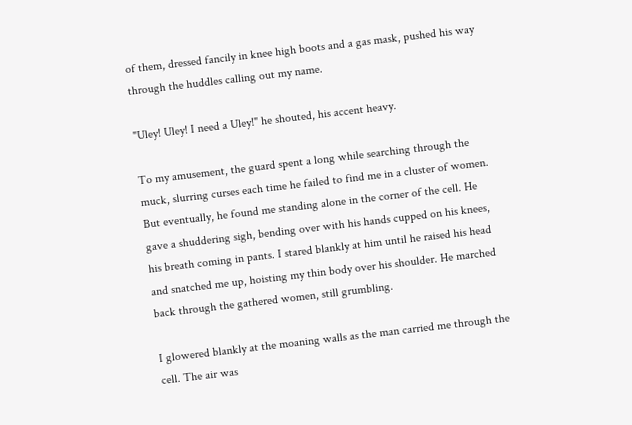of them, dressed fancily in knee high boots and a gas mask, pushed his way through the huddles calling out my name.

"Uley! Uley! I need a Uley!" he shouted, his accent heavy.

To my amusement, the guard spent a long while searching through the muck, slurring curses each time he failed to find me in a cluster of women. But eventually, he found me standing alone in the corner of the cell. He gave a shuddering sigh, bending over with his hands cupped on his knees, his breath coming in pants. I stared blankly at him until he raised his head and snatched me up, hoisting my thin body over his shoulder. He marched back through the gathered women, still grumbling.

I glowered blankly at the moaning walls as the man carried me through the cell. The air was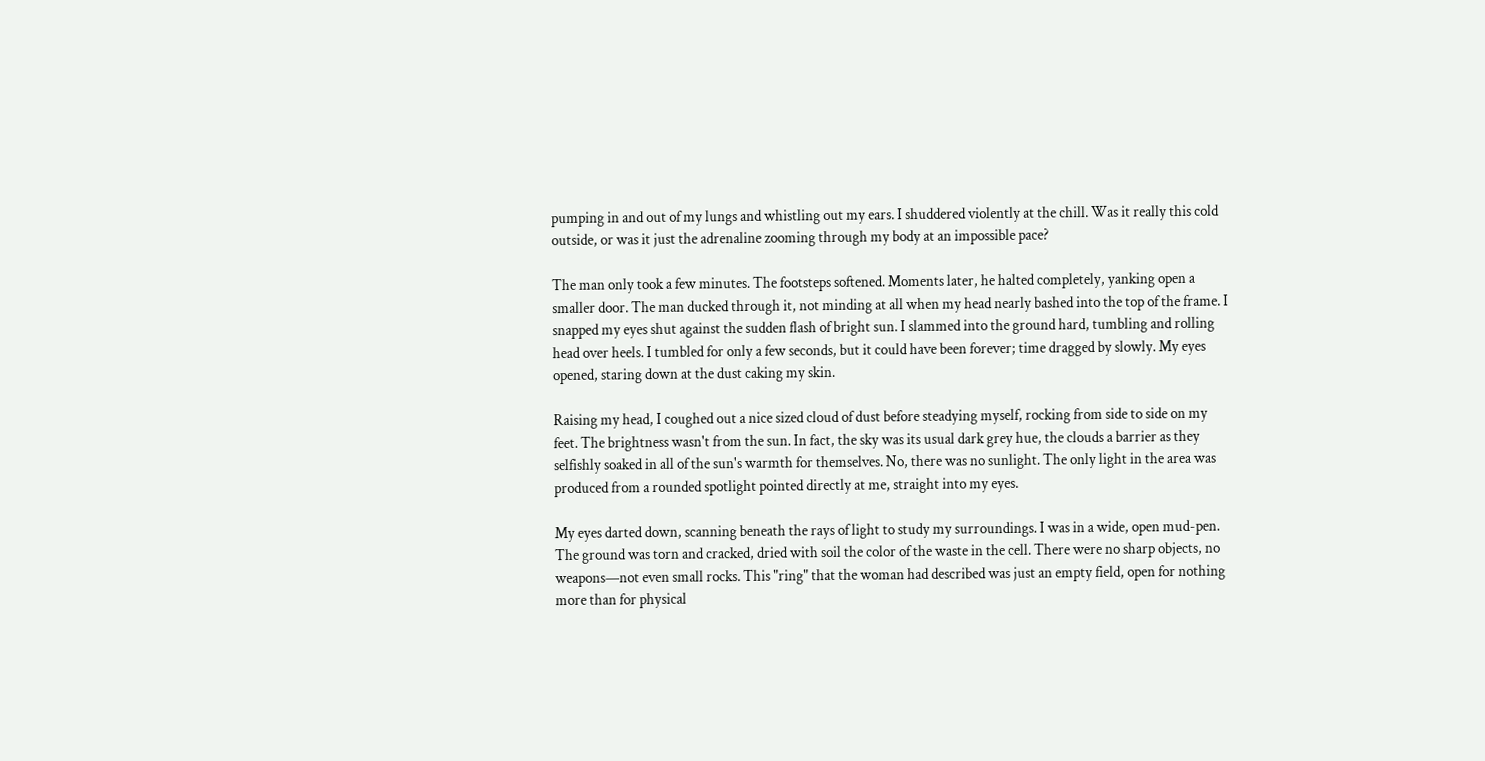pumping in and out of my lungs and whistling out my ears. I shuddered violently at the chill. Was it really this cold outside, or was it just the adrenaline zooming through my body at an impossible pace?

The man only took a few minutes. The footsteps softened. Moments later, he halted completely, yanking open a smaller door. The man ducked through it, not minding at all when my head nearly bashed into the top of the frame. I snapped my eyes shut against the sudden flash of bright sun. I slammed into the ground hard, tumbling and rolling head over heels. I tumbled for only a few seconds, but it could have been forever; time dragged by slowly. My eyes opened, staring down at the dust caking my skin.

Raising my head, I coughed out a nice sized cloud of dust before steadying myself, rocking from side to side on my feet. The brightness wasn't from the sun. In fact, the sky was its usual dark grey hue, the clouds a barrier as they selfishly soaked in all of the sun's warmth for themselves. No, there was no sunlight. The only light in the area was produced from a rounded spotlight pointed directly at me, straight into my eyes.

My eyes darted down, scanning beneath the rays of light to study my surroundings. I was in a wide, open mud-pen. The ground was torn and cracked, dried with soil the color of the waste in the cell. There were no sharp objects, no weapons—not even small rocks. This "ring" that the woman had described was just an empty field, open for nothing more than for physical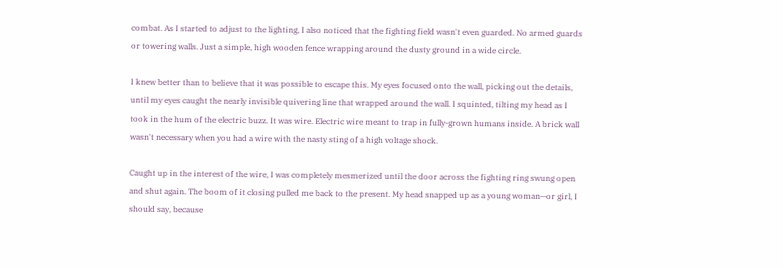combat. As I started to adjust to the lighting, I also noticed that the fighting field wasn't even guarded. No armed guards or towering walls. Just a simple, high wooden fence wrapping around the dusty ground in a wide circle.

I knew better than to believe that it was possible to escape this. My eyes focused onto the wall, picking out the details, until my eyes caught the nearly invisible quivering line that wrapped around the wall. I squinted, tilting my head as I took in the hum of the electric buzz. It was wire. Electric wire meant to trap in fully-grown humans inside. A brick wall wasn't necessary when you had a wire with the nasty sting of a high voltage shock.

Caught up in the interest of the wire, I was completely mesmerized until the door across the fighting ring swung open and shut again. The boom of it closing pulled me back to the present. My head snapped up as a young woman—or girl, I should say, because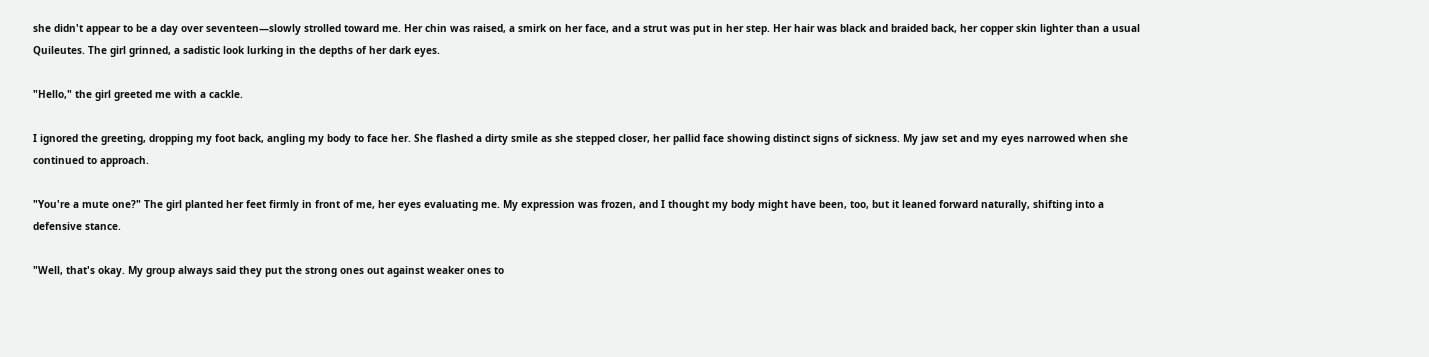she didn't appear to be a day over seventeen—slowly strolled toward me. Her chin was raised, a smirk on her face, and a strut was put in her step. Her hair was black and braided back, her copper skin lighter than a usual Quileutes. The girl grinned, a sadistic look lurking in the depths of her dark eyes.

"Hello," the girl greeted me with a cackle.

I ignored the greeting, dropping my foot back, angling my body to face her. She flashed a dirty smile as she stepped closer, her pallid face showing distinct signs of sickness. My jaw set and my eyes narrowed when she continued to approach.

"You're a mute one?" The girl planted her feet firmly in front of me, her eyes evaluating me. My expression was frozen, and I thought my body might have been, too, but it leaned forward naturally, shifting into a defensive stance.

"Well, that's okay. My group always said they put the strong ones out against weaker ones to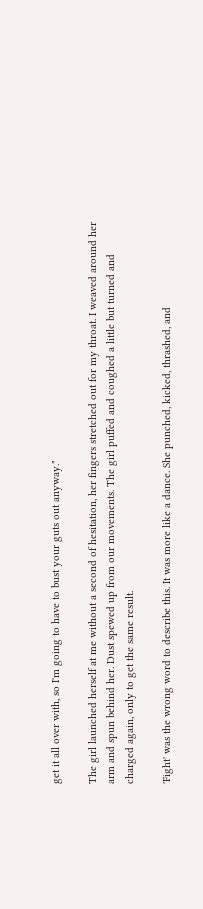get it all over with, so I'm going to have to bust your guts out anyway."

The girl launched herself at me without a second of hesitation, her fingers stretched out for my throat. I weaved around her arm and spun behind her. Dust spewed up from our movements. The girl puffed and coughed a little but turned and charged again, only to get the same result.

'Fight' was the wrong word to describe this. It was more like a dance. She punched, kicked, thrashed, and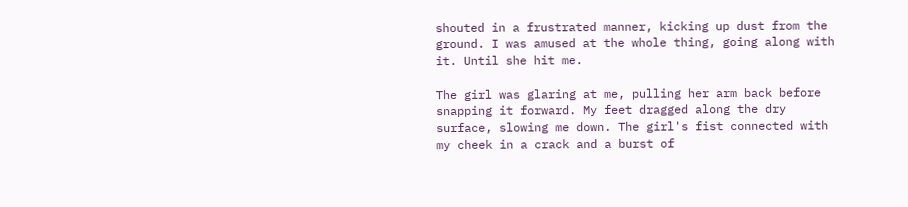shouted in a frustrated manner, kicking up dust from the ground. I was amused at the whole thing, going along with it. Until she hit me.

The girl was glaring at me, pulling her arm back before snapping it forward. My feet dragged along the dry surface, slowing me down. The girl's fist connected with my cheek in a crack and a burst of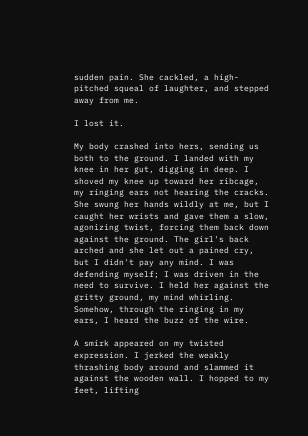sudden pain. She cackled, a high-pitched squeal of laughter, and stepped away from me.

I lost it.

My body crashed into hers, sending us both to the ground. I landed with my knee in her gut, digging in deep. I shoved my knee up toward her ribcage, my ringing ears not hearing the cracks. She swung her hands wildly at me, but I caught her wrists and gave them a slow, agonizing twist, forcing them back down against the ground. The girl's back arched and she let out a pained cry, but I didn't pay any mind. I was defending myself; I was driven in the need to survive. I held her against the gritty ground, my mind whirling. Somehow, through the ringing in my ears, I heard the buzz of the wire.

A smirk appeared on my twisted expression. I jerked the weakly thrashing body around and slammed it against the wooden wall. I hopped to my feet, lifting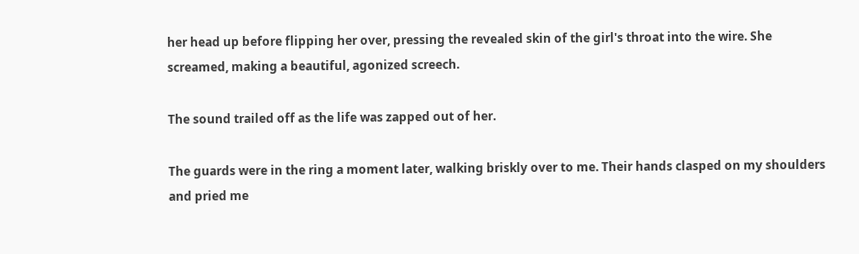her head up before flipping her over, pressing the revealed skin of the girl's throat into the wire. She screamed, making a beautiful, agonized screech.

The sound trailed off as the life was zapped out of her.

The guards were in the ring a moment later, walking briskly over to me. Their hands clasped on my shoulders and pried me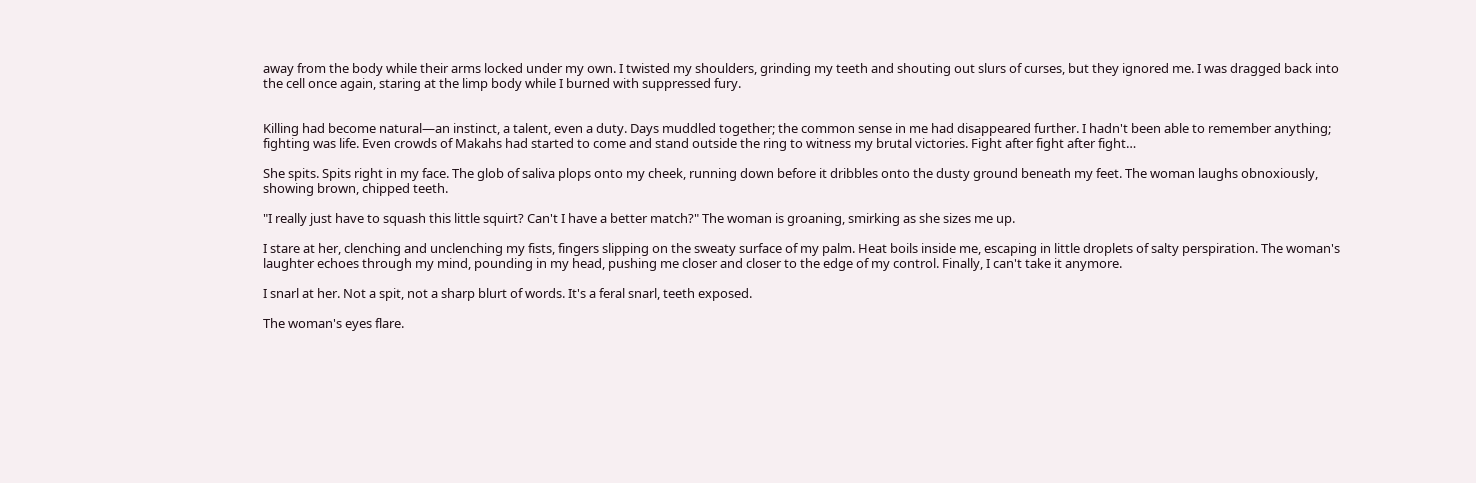away from the body while their arms locked under my own. I twisted my shoulders, grinding my teeth and shouting out slurs of curses, but they ignored me. I was dragged back into the cell once again, staring at the limp body while I burned with suppressed fury.


Killing had become natural—an instinct, a talent, even a duty. Days muddled together; the common sense in me had disappeared further. I hadn't been able to remember anything; fighting was life. Even crowds of Makahs had started to come and stand outside the ring to witness my brutal victories. Fight after fight after fight…

She spits. Spits right in my face. The glob of saliva plops onto my cheek, running down before it dribbles onto the dusty ground beneath my feet. The woman laughs obnoxiously, showing brown, chipped teeth.

"I really just have to squash this little squirt? Can't I have a better match?" The woman is groaning, smirking as she sizes me up.

I stare at her, clenching and unclenching my fists, fingers slipping on the sweaty surface of my palm. Heat boils inside me, escaping in little droplets of salty perspiration. The woman's laughter echoes through my mind, pounding in my head, pushing me closer and closer to the edge of my control. Finally, I can't take it anymore.

I snarl at her. Not a spit, not a sharp blurt of words. It's a feral snarl, teeth exposed.

The woman's eyes flare.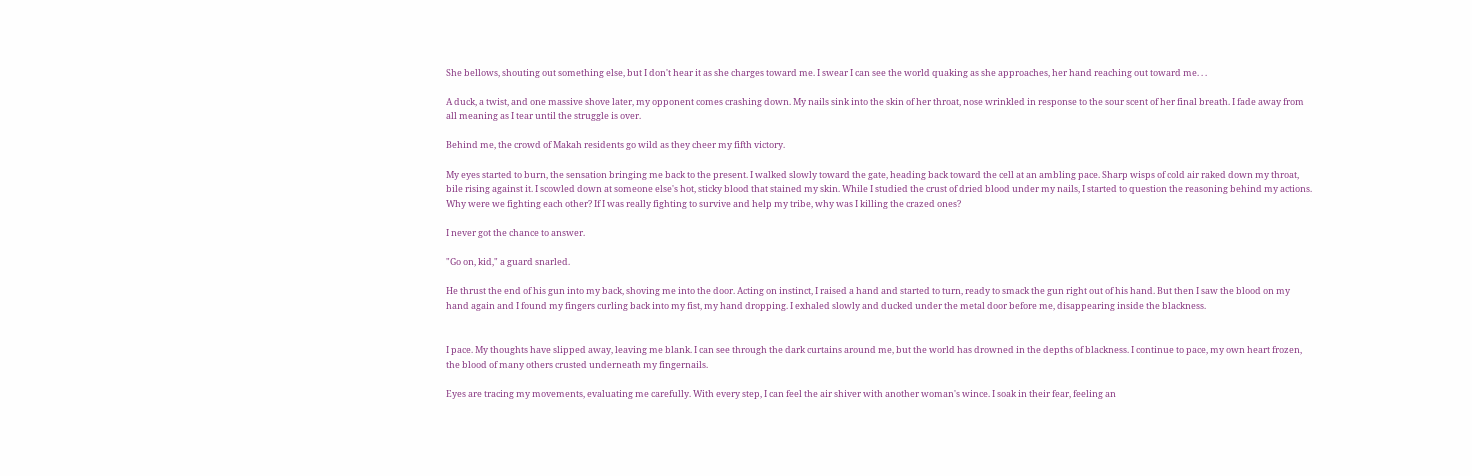She bellows, shouting out something else, but I don't hear it as she charges toward me. I swear I can see the world quaking as she approaches, her hand reaching out toward me. . .

A duck, a twist, and one massive shove later, my opponent comes crashing down. My nails sink into the skin of her throat, nose wrinkled in response to the sour scent of her final breath. I fade away from all meaning as I tear until the struggle is over.

Behind me, the crowd of Makah residents go wild as they cheer my fifth victory.

My eyes started to burn, the sensation bringing me back to the present. I walked slowly toward the gate, heading back toward the cell at an ambling pace. Sharp wisps of cold air raked down my throat, bile rising against it. I scowled down at someone else's hot, sticky blood that stained my skin. While I studied the crust of dried blood under my nails, I started to question the reasoning behind my actions. Why were we fighting each other? If I was really fighting to survive and help my tribe, why was I killing the crazed ones?

I never got the chance to answer.

"Go on, kid," a guard snarled.

He thrust the end of his gun into my back, shoving me into the door. Acting on instinct, I raised a hand and started to turn, ready to smack the gun right out of his hand. But then I saw the blood on my hand again and I found my fingers curling back into my fist, my hand dropping. I exhaled slowly and ducked under the metal door before me, disappearing inside the blackness.


I pace. My thoughts have slipped away, leaving me blank. I can see through the dark curtains around me, but the world has drowned in the depths of blackness. I continue to pace, my own heart frozen, the blood of many others crusted underneath my fingernails.

Eyes are tracing my movements, evaluating me carefully. With every step, I can feel the air shiver with another woman's wince. I soak in their fear, feeling an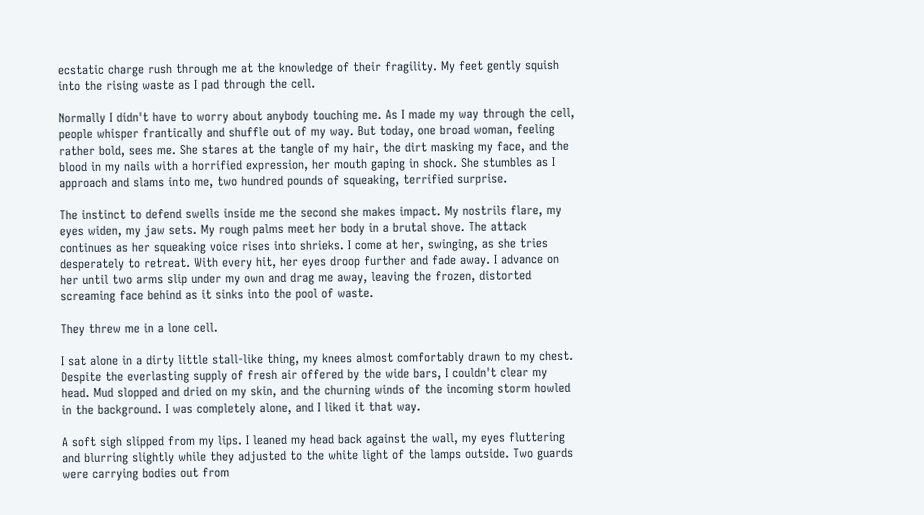ecstatic charge rush through me at the knowledge of their fragility. My feet gently squish into the rising waste as I pad through the cell.

Normally I didn't have to worry about anybody touching me. As I made my way through the cell, people whisper frantically and shuffle out of my way. But today, one broad woman, feeling rather bold, sees me. She stares at the tangle of my hair, the dirt masking my face, and the blood in my nails with a horrified expression, her mouth gaping in shock. She stumbles as I approach and slams into me, two hundred pounds of squeaking, terrified surprise.

The instinct to defend swells inside me the second she makes impact. My nostrils flare, my eyes widen, my jaw sets. My rough palms meet her body in a brutal shove. The attack continues as her squeaking voice rises into shrieks. I come at her, swinging, as she tries desperately to retreat. With every hit, her eyes droop further and fade away. I advance on her until two arms slip under my own and drag me away, leaving the frozen, distorted screaming face behind as it sinks into the pool of waste.

They threw me in a lone cell.

I sat alone in a dirty little stall-like thing, my knees almost comfortably drawn to my chest. Despite the everlasting supply of fresh air offered by the wide bars, I couldn't clear my head. Mud slopped and dried on my skin, and the churning winds of the incoming storm howled in the background. I was completely alone, and I liked it that way.

A soft sigh slipped from my lips. I leaned my head back against the wall, my eyes fluttering and blurring slightly while they adjusted to the white light of the lamps outside. Two guards were carrying bodies out from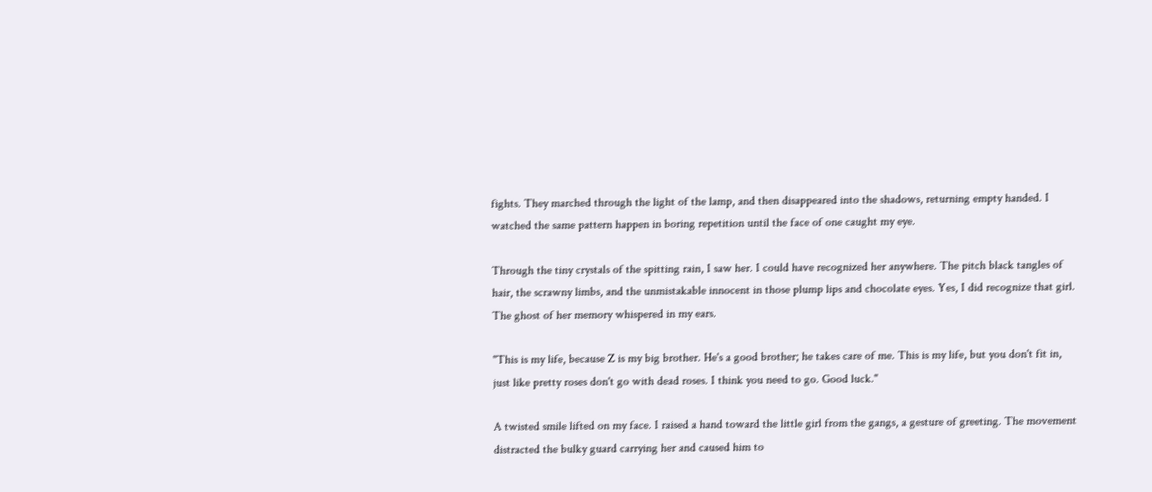fights. They marched through the light of the lamp, and then disappeared into the shadows, returning empty handed. I watched the same pattern happen in boring repetition until the face of one caught my eye.

Through the tiny crystals of the spitting rain, I saw her. I could have recognized her anywhere. The pitch black tangles of hair, the scrawny limbs, and the unmistakable innocent in those plump lips and chocolate eyes. Yes, I did recognize that girl. The ghost of her memory whispered in my ears.

"This is my life, because Z is my big brother. He's a good brother; he takes care of me. This is my life, but you don't fit in, just like pretty roses don't go with dead roses. I think you need to go. Good luck."

A twisted smile lifted on my face. I raised a hand toward the little girl from the gangs, a gesture of greeting. The movement distracted the bulky guard carrying her and caused him to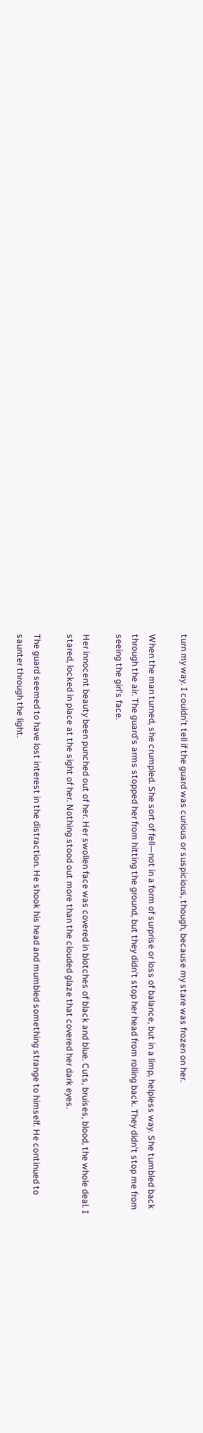turn my way. I couldn't tell if the guard was curious or suspicious, though, because my stare was frozen on her.

When the man turned, she crumpled. She sort of fell—not in a form of surprise or loss of balance, but in a limp, helpless way. She tumbled back through the air. The guard's arms stopped her from hitting the ground, but they didn't stop her head from rolling back. They didn't stop me from seeing the girl's face.

Her innocent beauty been punched out of her. Her swollen face was covered in blotches of black and blue. Cuts, bruises, blood, the whole deal. I stared, locked in place at the sight of her. Nothing stood out more than the clouded glaze that covered her dark eyes.

The guard seemed to have lost interest in the distraction. He shook his head and mumbled something strange to himself. He continued to saunter through the light.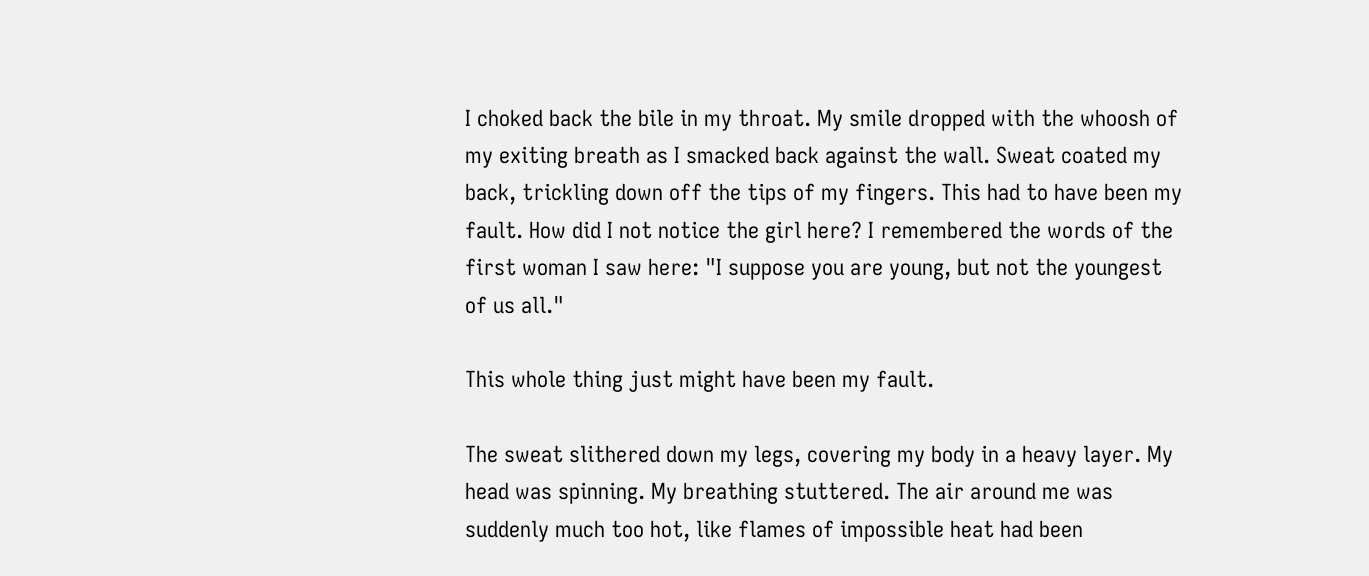I choked back the bile in my throat. My smile dropped with the whoosh of my exiting breath as I smacked back against the wall. Sweat coated my back, trickling down off the tips of my fingers. This had to have been my fault. How did I not notice the girl here? I remembered the words of the first woman I saw here: "I suppose you are young, but not the youngest of us all."

This whole thing just might have been my fault.

The sweat slithered down my legs, covering my body in a heavy layer. My head was spinning. My breathing stuttered. The air around me was suddenly much too hot, like flames of impossible heat had been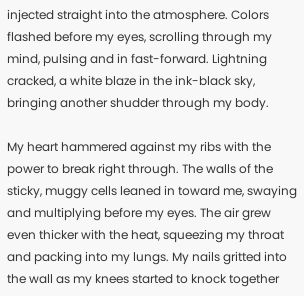injected straight into the atmosphere. Colors flashed before my eyes, scrolling through my mind, pulsing and in fast-forward. Lightning cracked, a white blaze in the ink-black sky, bringing another shudder through my body.

My heart hammered against my ribs with the power to break right through. The walls of the sticky, muggy cells leaned in toward me, swaying and multiplying before my eyes. The air grew even thicker with the heat, squeezing my throat and packing into my lungs. My nails gritted into the wall as my knees started to knock together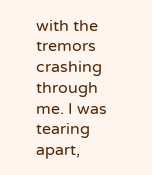with the tremors crashing through me. I was tearing apart,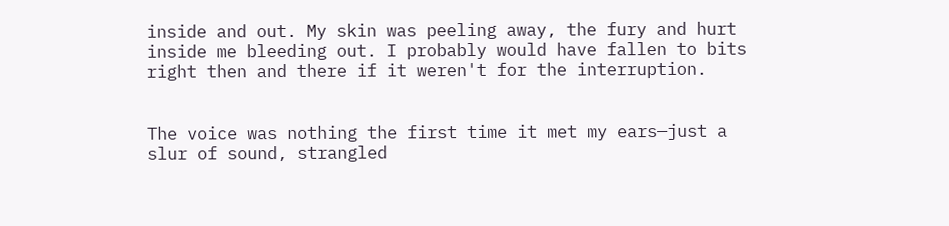inside and out. My skin was peeling away, the fury and hurt inside me bleeding out. I probably would have fallen to bits right then and there if it weren't for the interruption.


The voice was nothing the first time it met my ears—just a slur of sound, strangled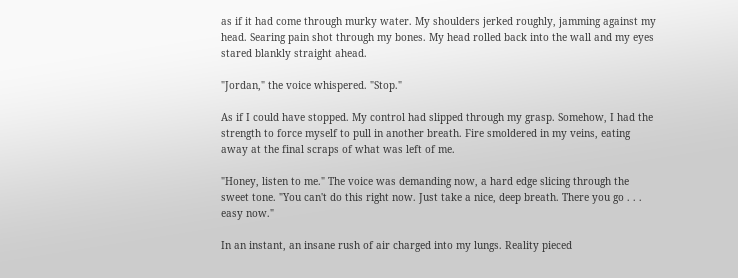as if it had come through murky water. My shoulders jerked roughly, jamming against my head. Searing pain shot through my bones. My head rolled back into the wall and my eyes stared blankly straight ahead.

"Jordan," the voice whispered. "Stop."

As if I could have stopped. My control had slipped through my grasp. Somehow, I had the strength to force myself to pull in another breath. Fire smoldered in my veins, eating away at the final scraps of what was left of me.

"Honey, listen to me." The voice was demanding now, a hard edge slicing through the sweet tone. "You can't do this right now. Just take a nice, deep breath. There you go . . . easy now."

In an instant, an insane rush of air charged into my lungs. Reality pieced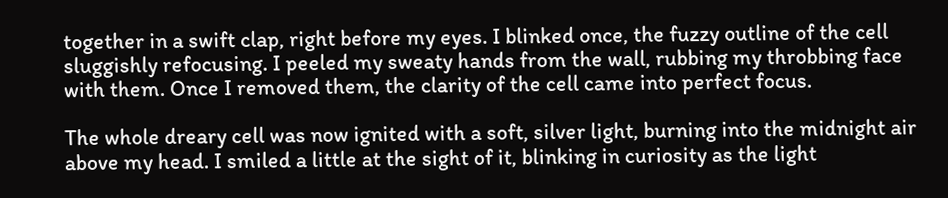together in a swift clap, right before my eyes. I blinked once, the fuzzy outline of the cell sluggishly refocusing. I peeled my sweaty hands from the wall, rubbing my throbbing face with them. Once I removed them, the clarity of the cell came into perfect focus.

The whole dreary cell was now ignited with a soft, silver light, burning into the midnight air above my head. I smiled a little at the sight of it, blinking in curiosity as the light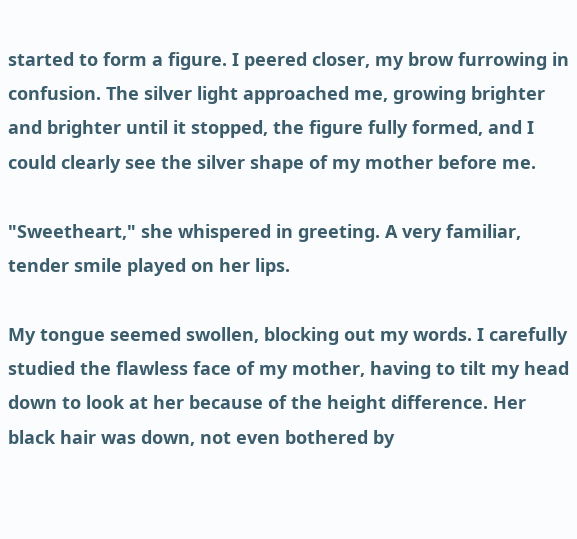started to form a figure. I peered closer, my brow furrowing in confusion. The silver light approached me, growing brighter and brighter until it stopped, the figure fully formed, and I could clearly see the silver shape of my mother before me.

"Sweetheart," she whispered in greeting. A very familiar, tender smile played on her lips.

My tongue seemed swollen, blocking out my words. I carefully studied the flawless face of my mother, having to tilt my head down to look at her because of the height difference. Her black hair was down, not even bothered by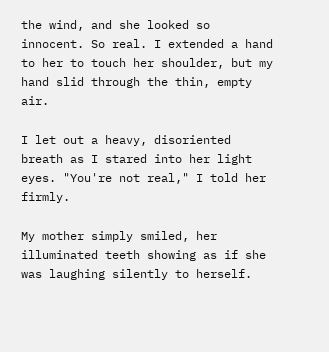the wind, and she looked so innocent. So real. I extended a hand to her to touch her shoulder, but my hand slid through the thin, empty air.

I let out a heavy, disoriented breath as I stared into her light eyes. "You're not real," I told her firmly.

My mother simply smiled, her illuminated teeth showing as if she was laughing silently to herself.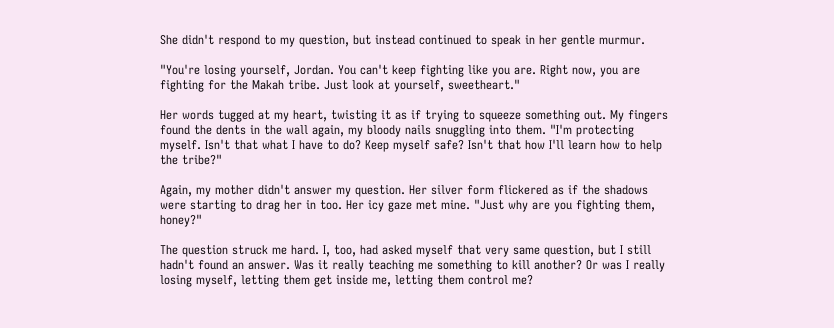She didn't respond to my question, but instead continued to speak in her gentle murmur.

"You're losing yourself, Jordan. You can't keep fighting like you are. Right now, you are fighting for the Makah tribe. Just look at yourself, sweetheart."

Her words tugged at my heart, twisting it as if trying to squeeze something out. My fingers found the dents in the wall again, my bloody nails snuggling into them. "I'm protecting myself. Isn't that what I have to do? Keep myself safe? Isn't that how I'll learn how to help the tribe?"

Again, my mother didn't answer my question. Her silver form flickered as if the shadows were starting to drag her in too. Her icy gaze met mine. "Just why are you fighting them, honey?"

The question struck me hard. I, too, had asked myself that very same question, but I still hadn't found an answer. Was it really teaching me something to kill another? Or was I really losing myself, letting them get inside me, letting them control me?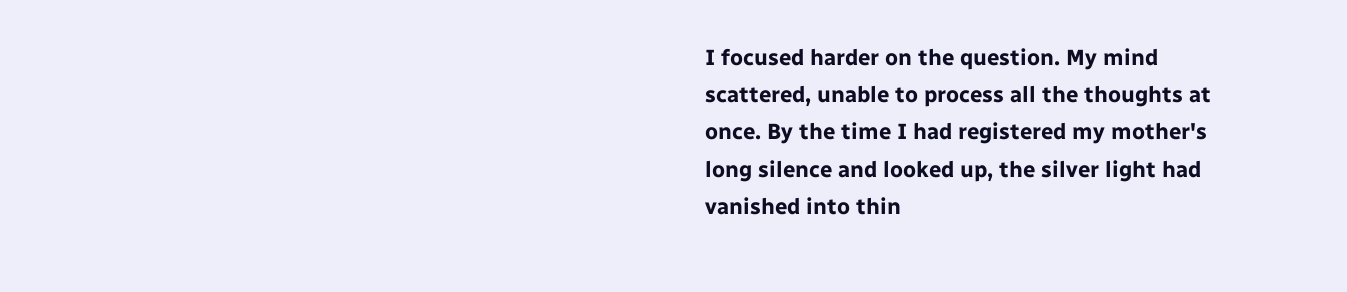I focused harder on the question. My mind scattered, unable to process all the thoughts at once. By the time I had registered my mother's long silence and looked up, the silver light had vanished into thin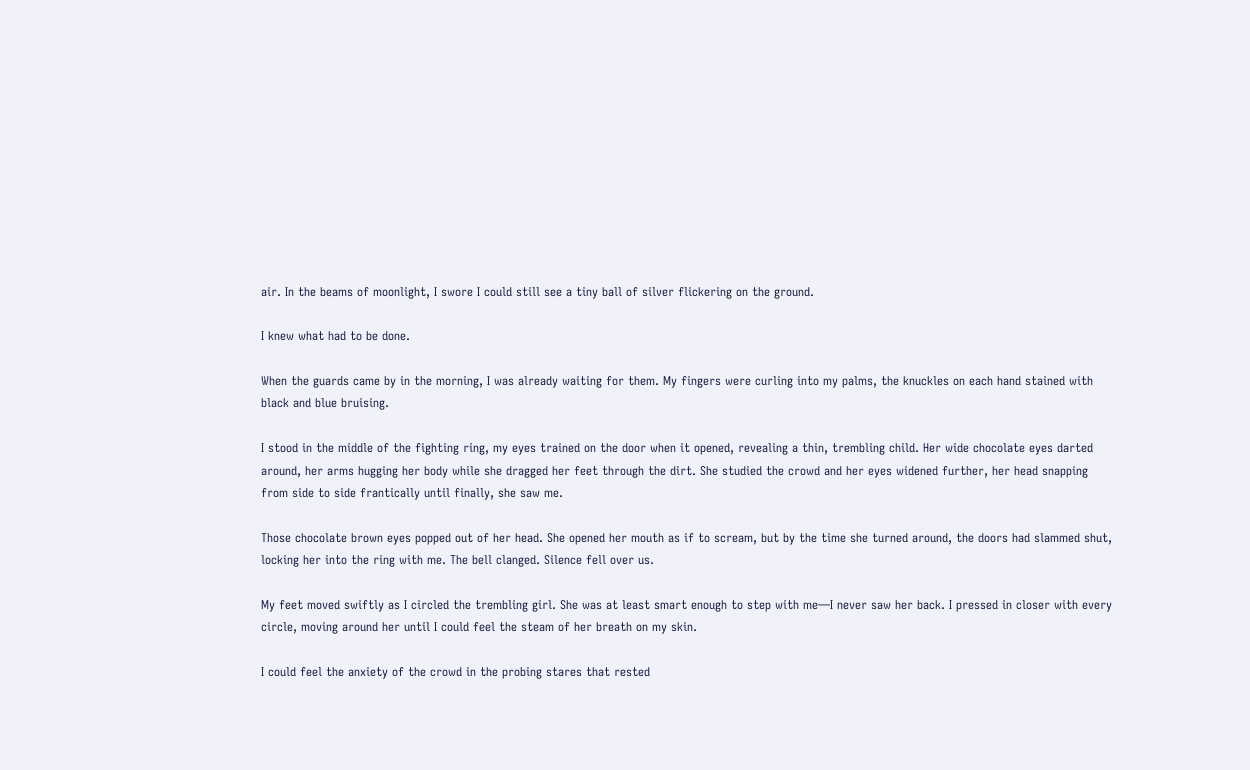air. In the beams of moonlight, I swore I could still see a tiny ball of silver flickering on the ground.

I knew what had to be done.

When the guards came by in the morning, I was already waiting for them. My fingers were curling into my palms, the knuckles on each hand stained with black and blue bruising.

I stood in the middle of the fighting ring, my eyes trained on the door when it opened, revealing a thin, trembling child. Her wide chocolate eyes darted around, her arms hugging her body while she dragged her feet through the dirt. She studied the crowd and her eyes widened further, her head snapping from side to side frantically until finally, she saw me.

Those chocolate brown eyes popped out of her head. She opened her mouth as if to scream, but by the time she turned around, the doors had slammed shut, locking her into the ring with me. The bell clanged. Silence fell over us.

My feet moved swiftly as I circled the trembling girl. She was at least smart enough to step with me—I never saw her back. I pressed in closer with every circle, moving around her until I could feel the steam of her breath on my skin.

I could feel the anxiety of the crowd in the probing stares that rested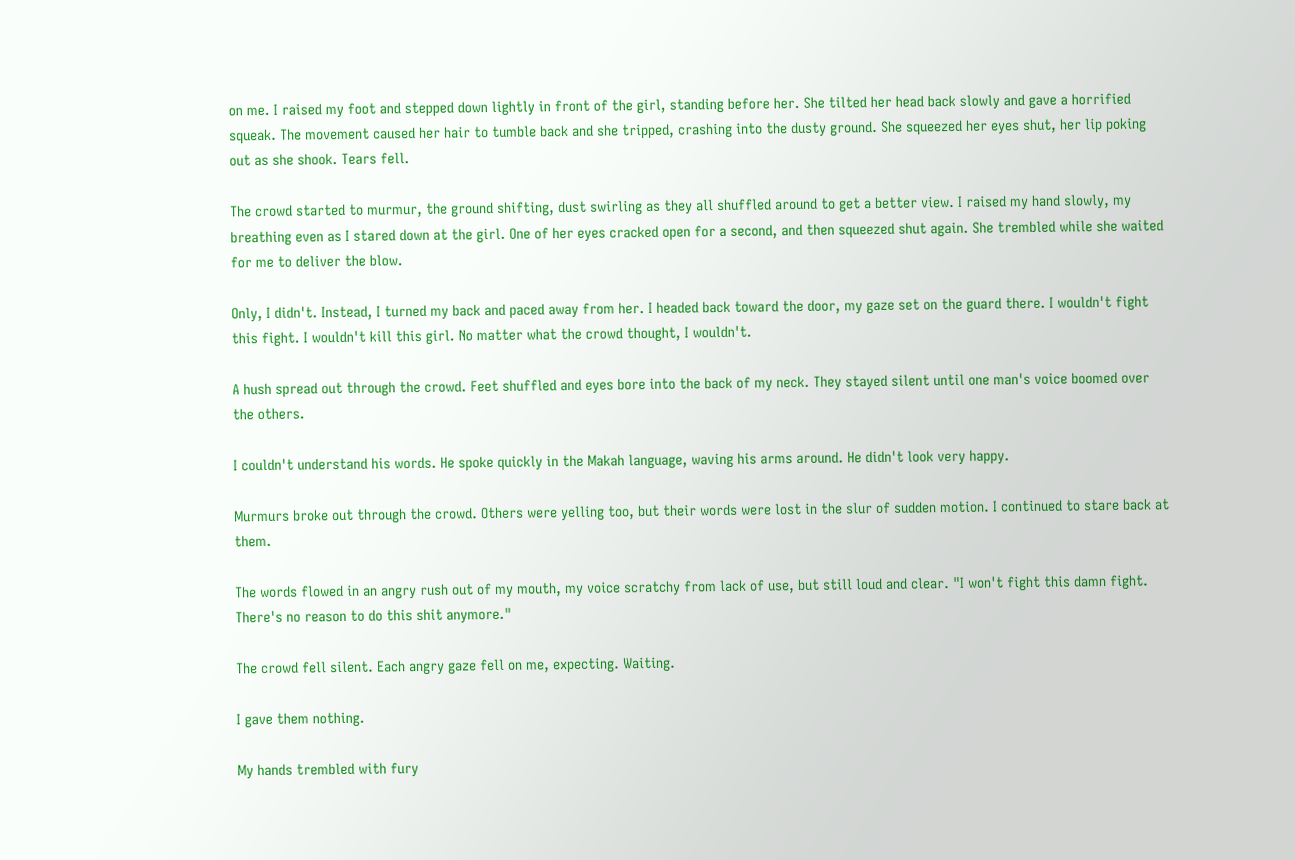on me. I raised my foot and stepped down lightly in front of the girl, standing before her. She tilted her head back slowly and gave a horrified squeak. The movement caused her hair to tumble back and she tripped, crashing into the dusty ground. She squeezed her eyes shut, her lip poking out as she shook. Tears fell.

The crowd started to murmur, the ground shifting, dust swirling as they all shuffled around to get a better view. I raised my hand slowly, my breathing even as I stared down at the girl. One of her eyes cracked open for a second, and then squeezed shut again. She trembled while she waited for me to deliver the blow.

Only, I didn't. Instead, I turned my back and paced away from her. I headed back toward the door, my gaze set on the guard there. I wouldn't fight this fight. I wouldn't kill this girl. No matter what the crowd thought, I wouldn't.

A hush spread out through the crowd. Feet shuffled and eyes bore into the back of my neck. They stayed silent until one man's voice boomed over the others.

I couldn't understand his words. He spoke quickly in the Makah language, waving his arms around. He didn't look very happy.

Murmurs broke out through the crowd. Others were yelling too, but their words were lost in the slur of sudden motion. I continued to stare back at them.

The words flowed in an angry rush out of my mouth, my voice scratchy from lack of use, but still loud and clear. "I won't fight this damn fight. There's no reason to do this shit anymore."

The crowd fell silent. Each angry gaze fell on me, expecting. Waiting.

I gave them nothing.

My hands trembled with fury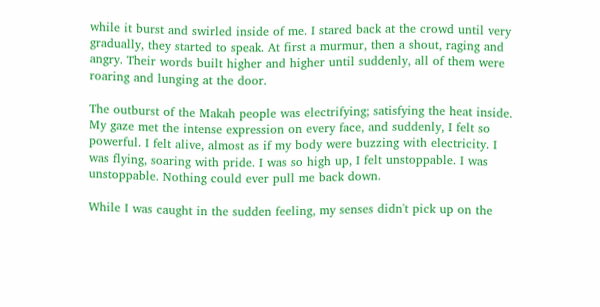while it burst and swirled inside of me. I stared back at the crowd until very gradually, they started to speak. At first a murmur, then a shout, raging and angry. Their words built higher and higher until suddenly, all of them were roaring and lunging at the door.

The outburst of the Makah people was electrifying; satisfying the heat inside. My gaze met the intense expression on every face, and suddenly, I felt so powerful. I felt alive, almost as if my body were buzzing with electricity. I was flying, soaring with pride. I was so high up, I felt unstoppable. I was unstoppable. Nothing could ever pull me back down.

While I was caught in the sudden feeling, my senses didn't pick up on the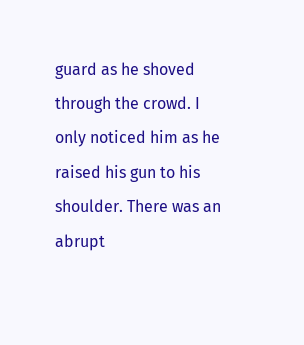guard as he shoved through the crowd. I only noticed him as he raised his gun to his shoulder. There was an abrupt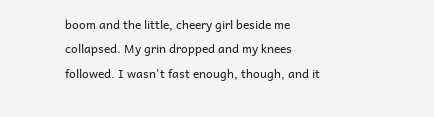boom and the little, cheery girl beside me collapsed. My grin dropped and my knees followed. I wasn't fast enough, though, and it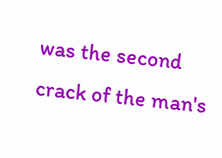was the second crack of the man's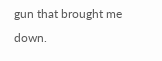gun that brought me down.